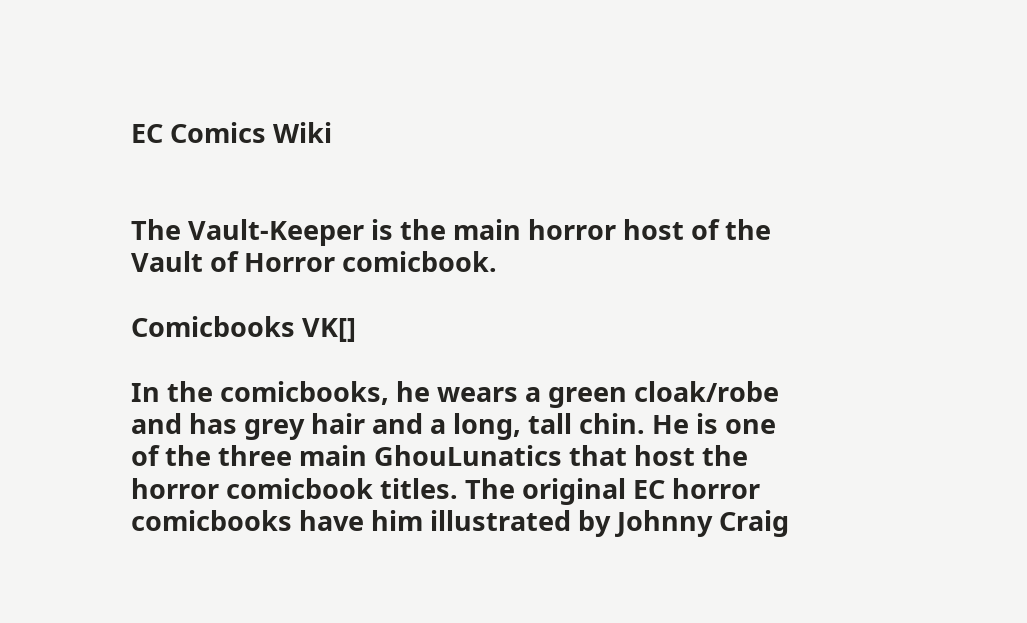EC Comics Wiki


The Vault-Keeper is the main horror host of the Vault of Horror comicbook.

Comicbooks VK[]

In the comicbooks, he wears a green cloak/robe and has grey hair and a long, tall chin. He is one of the three main GhouLunatics that host the horror comicbook titles. The original EC horror comicbooks have him illustrated by Johnny Craig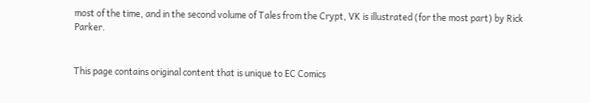most of the time, and in the second volume of Tales from the Crypt, VK is illustrated (for the most part) by Rick Parker.


This page contains original content that is unique to EC Comics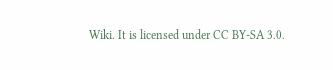Wiki. It is licensed under CC BY-SA 3.0.